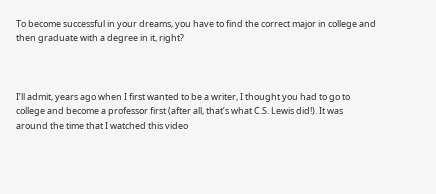To become successful in your dreams, you have to find the correct major in college and then graduate with a degree in it, right?



I’ll admit, years ago when I first wanted to be a writer, I thought you had to go to college and become a professor first (after all, that’s what C.S. Lewis did!). It was around the time that I watched this video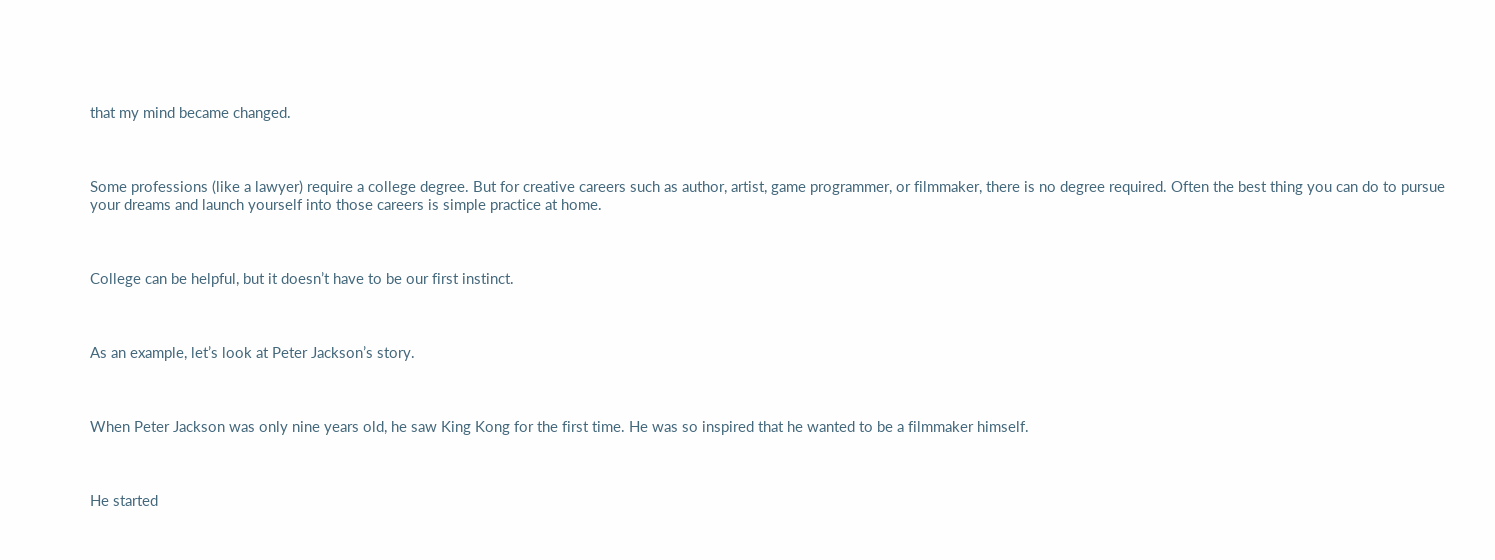that my mind became changed.



Some professions (like a lawyer) require a college degree. But for creative careers such as author, artist, game programmer, or filmmaker, there is no degree required. Often the best thing you can do to pursue your dreams and launch yourself into those careers is simple practice at home.



College can be helpful, but it doesn’t have to be our first instinct.



As an example, let’s look at Peter Jackson’s story.



When Peter Jackson was only nine years old, he saw King Kong for the first time. He was so inspired that he wanted to be a filmmaker himself.



He started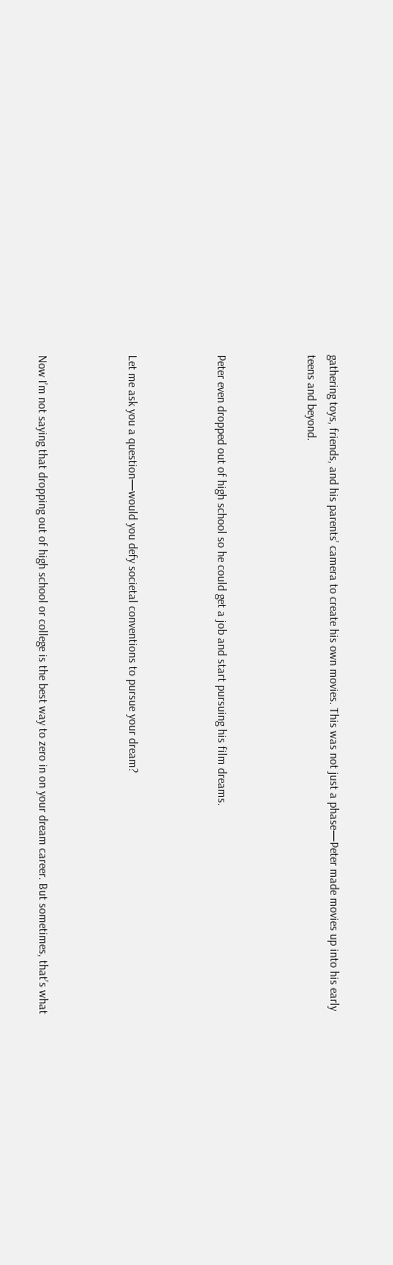gathering toys, friends, and his parents’ camera to create his own movies. This was not just a phase—Peter made movies up into his early teens and beyond.



Peter even dropped out of high school so he could get a job and start pursuing his film dreams.



Let me ask you a question—would you defy societal conventions to pursue your dream?



Now I’m not saying that dropping out of high school or college is the best way to zero in on your dream career. But sometimes, that’s what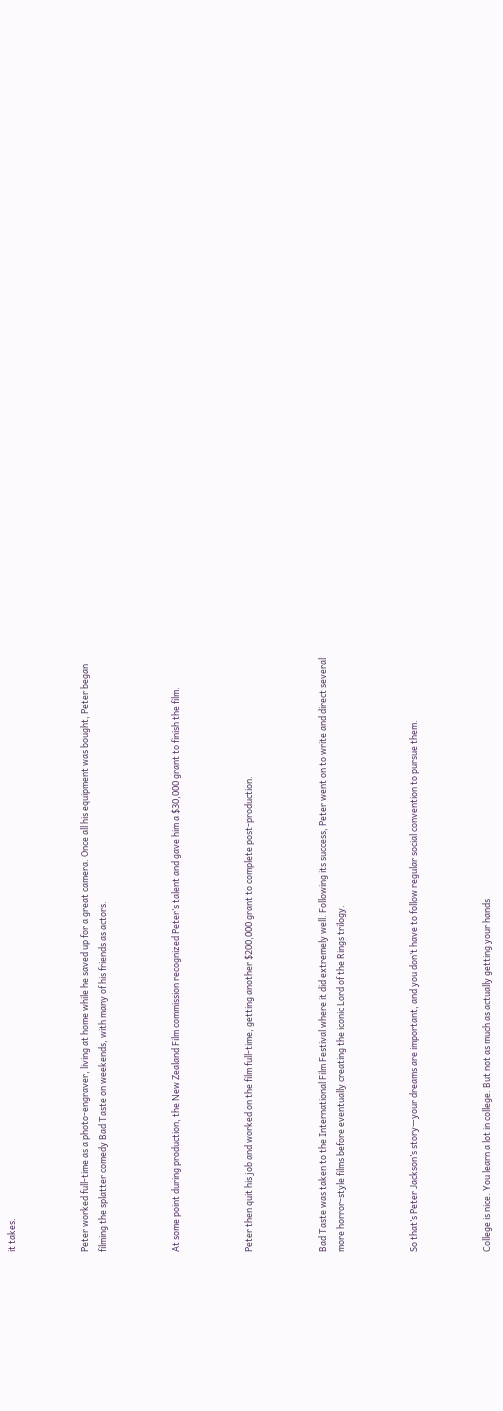it takes.



Peter worked full-time as a photo-engraver, living at home while he saved up for a great camera. Once all his equipment was bought, Peter began filming the splatter comedy Bad Taste on weekends, with many of his friends as actors.



At some point during production, the New Zealand Film commission recognized Peter’s talent and gave him a $30,000 grant to finish the film.



Peter then quit his job and worked on the film full-time, getting another $200,000 grant to complete post-production.



Bad Taste was taken to the International Film Festival where it did extremely well. Following its success, Peter went on to write and direct several more horror-style films before eventually creating the iconic Lord of the Rings trilogy.



So that’s Peter Jackson’s story—your dreams are important, and you don’t have to follow regular social convention to pursue them.



College is nice. You learn a lot in college. But not as much as actually getting your hands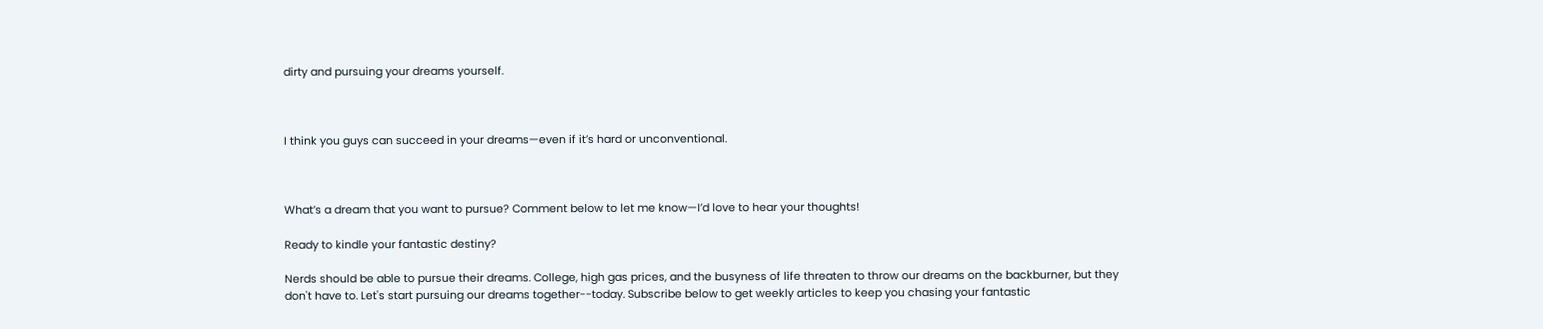dirty and pursuing your dreams yourself.



I think you guys can succeed in your dreams—even if it’s hard or unconventional.



What’s a dream that you want to pursue? Comment below to let me know—I’d love to hear your thoughts!

Ready to kindle your fantastic destiny?

Nerds should be able to pursue their dreams. College, high gas prices, and the busyness of life threaten to throw our dreams on the backburner, but they don't have to. Let's start pursuing our dreams together--today. Subscribe below to get weekly articles to keep you chasing your fantastic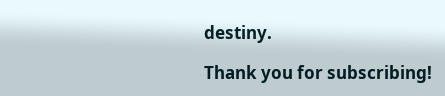destiny.

Thank you for subscribing!